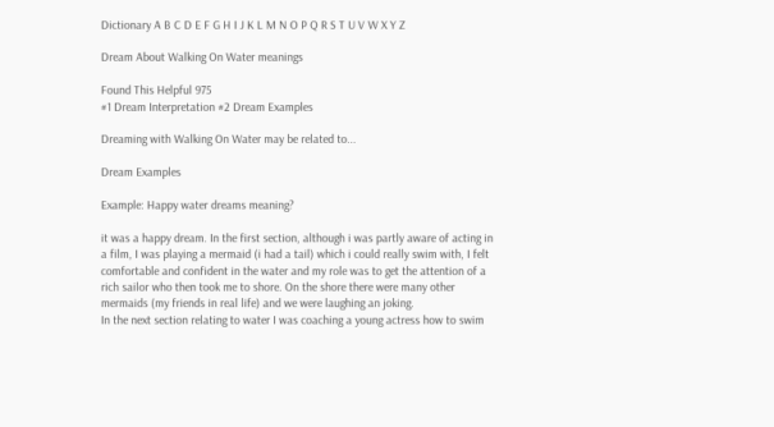Dictionary A B C D E F G H I J K L M N O P Q R S T U V W X Y Z

Dream About Walking On Water meanings

Found This Helpful 975
#1 Dream Interpretation #2 Dream Examples

Dreaming with Walking On Water may be related to...

Dream Examples

Example: Happy water dreams meaning?

it was a happy dream. In the first section, although i was partly aware of acting in a film, I was playing a mermaid (i had a tail) which i could really swim with, I felt comfortable and confident in the water and my role was to get the attention of a rich sailor who then took me to shore. On the shore there were many other mermaids (my friends in real life) and we were laughing an joking.
In the next section relating to water I was coaching a young actress how to swim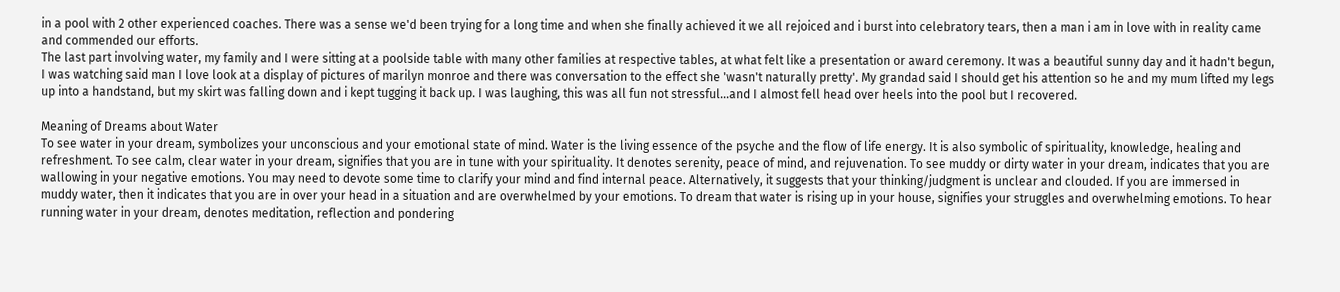in a pool with 2 other experienced coaches. There was a sense we'd been trying for a long time and when she finally achieved it we all rejoiced and i burst into celebratory tears, then a man i am in love with in reality came and commended our efforts.
The last part involving water, my family and I were sitting at a poolside table with many other families at respective tables, at what felt like a presentation or award ceremony. It was a beautiful sunny day and it hadn't begun, I was watching said man I love look at a display of pictures of marilyn monroe and there was conversation to the effect she 'wasn't naturally pretty'. My grandad said I should get his attention so he and my mum lifted my legs up into a handstand, but my skirt was falling down and i kept tugging it back up. I was laughing, this was all fun not stressful...and I almost fell head over heels into the pool but I recovered.

Meaning of Dreams about Water
To see water in your dream, symbolizes your unconscious and your emotional state of mind. Water is the living essence of the psyche and the flow of life energy. It is also symbolic of spirituality, knowledge, healing and refreshment. To see calm, clear water in your dream, signifies that you are in tune with your spirituality. It denotes serenity, peace of mind, and rejuvenation. To see muddy or dirty water in your dream, indicates that you are wallowing in your negative emotions. You may need to devote some time to clarify your mind and find internal peace. Alternatively, it suggests that your thinking/judgment is unclear and clouded. If you are immersed in muddy water, then it indicates that you are in over your head in a situation and are overwhelmed by your emotions. To dream that water is rising up in your house, signifies your struggles and overwhelming emotions. To hear running water in your dream, denotes meditation, reflection and pondering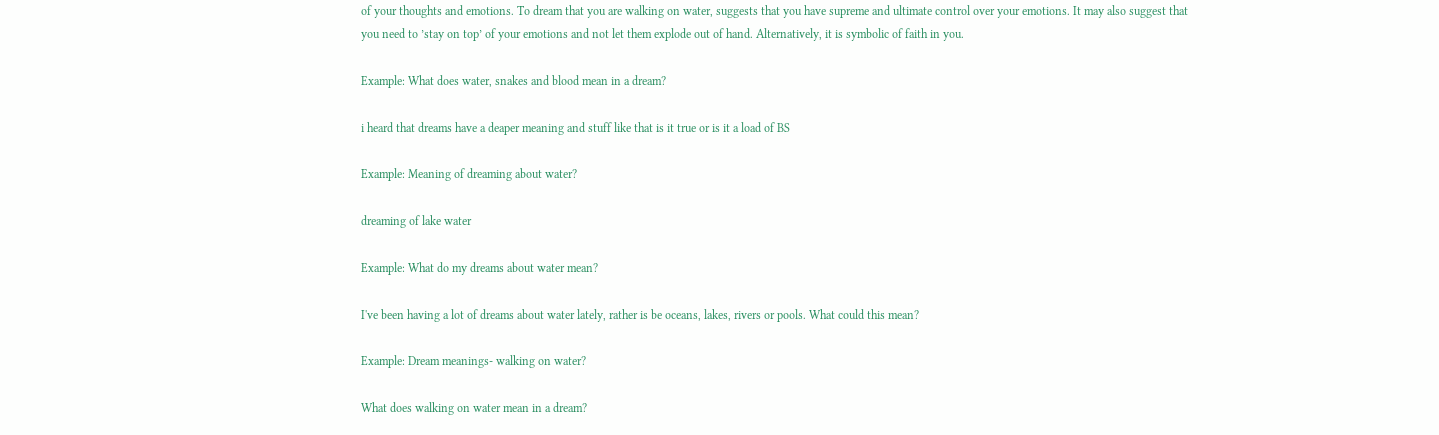of your thoughts and emotions. To dream that you are walking on water, suggests that you have supreme and ultimate control over your emotions. It may also suggest that you need to ’stay on top’ of your emotions and not let them explode out of hand. Alternatively, it is symbolic of faith in you.

Example: What does water, snakes and blood mean in a dream?

i heard that dreams have a deaper meaning and stuff like that is it true or is it a load of BS

Example: Meaning of dreaming about water?

dreaming of lake water

Example: What do my dreams about water mean?

I've been having a lot of dreams about water lately, rather is be oceans, lakes, rivers or pools. What could this mean?

Example: Dream meanings- walking on water?

What does walking on water mean in a dream?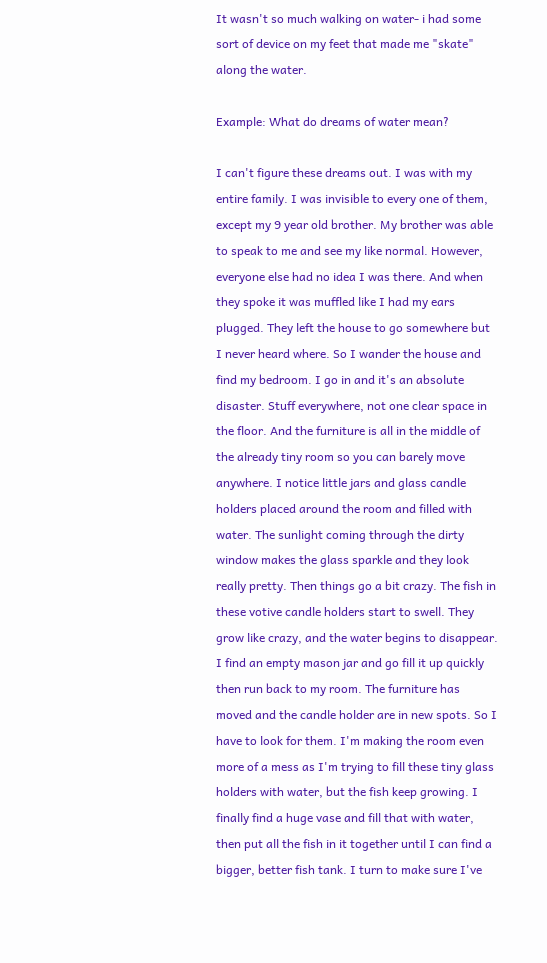It wasn't so much walking on water- i had some sort of device on my feet that made me "skate" along the water.

Example: What do dreams of water mean?

I can't figure these dreams out. I was with my entire family. I was invisible to every one of them, except my 9 year old brother. My brother was able to speak to me and see my like normal. However, everyone else had no idea I was there. And when they spoke it was muffled like I had my ears plugged. They left the house to go somewhere but I never heard where. So I wander the house and find my bedroom. I go in and it's an absolute disaster. Stuff everywhere, not one clear space in the floor. And the furniture is all in the middle of the already tiny room so you can barely move anywhere. I notice little jars and glass candle holders placed around the room and filled with water. The sunlight coming through the dirty window makes the glass sparkle and they look really pretty. Then things go a bit crazy. The fish in these votive candle holders start to swell. They grow like crazy, and the water begins to disappear. I find an empty mason jar and go fill it up quickly then run back to my room. The furniture has moved and the candle holder are in new spots. So I have to look for them. I'm making the room even more of a mess as I'm trying to fill these tiny glass holders with water, but the fish keep growing. I finally find a huge vase and fill that with water, then put all the fish in it together until I can find a bigger, better fish tank. I turn to make sure I've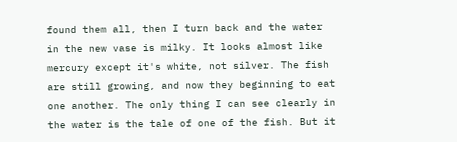found them all, then I turn back and the water in the new vase is milky. It looks almost like mercury except it's white, not silver. The fish are still growing, and now they beginning to eat one another. The only thing I can see clearly in the water is the tale of one of the fish. But it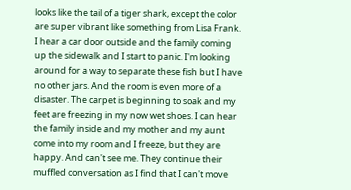looks like the tail of a tiger shark, except the color are super vibrant like something from Lisa Frank. I hear a car door outside and the family coming up the sidewalk and I start to panic. I'm looking around for a way to separate these fish but I have no other jars. And the room is even more of a disaster. The carpet is beginning to soak and my feet are freezing in my now wet shoes. I can hear the family inside and my mother and my aunt come into my room and I freeze, but they are happy. And can't see me. They continue their muffled conversation as I find that I can't move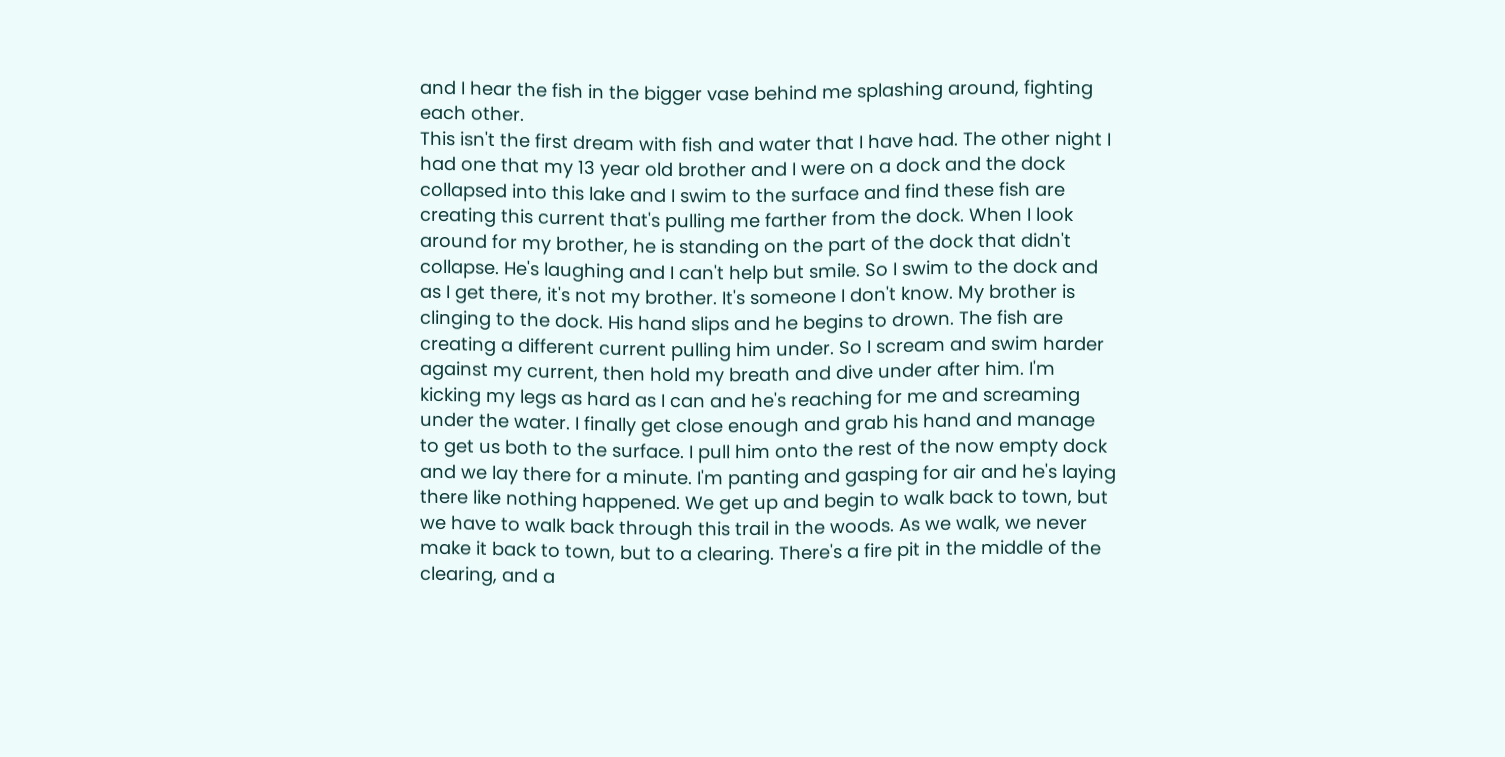and I hear the fish in the bigger vase behind me splashing around, fighting each other.
This isn't the first dream with fish and water that I have had. The other night I had one that my 13 year old brother and I were on a dock and the dock collapsed into this lake and I swim to the surface and find these fish are creating this current that's pulling me farther from the dock. When I look around for my brother, he is standing on the part of the dock that didn't collapse. He's laughing and I can't help but smile. So I swim to the dock and as I get there, it's not my brother. It's someone I don't know. My brother is clinging to the dock. His hand slips and he begins to drown. The fish are creating a different current pulling him under. So I scream and swim harder against my current, then hold my breath and dive under after him. I'm kicking my legs as hard as I can and he's reaching for me and screaming under the water. I finally get close enough and grab his hand and manage to get us both to the surface. I pull him onto the rest of the now empty dock and we lay there for a minute. I'm panting and gasping for air and he's laying there like nothing happened. We get up and begin to walk back to town, but we have to walk back through this trail in the woods. As we walk, we never make it back to town, but to a clearing. There's a fire pit in the middle of the clearing, and a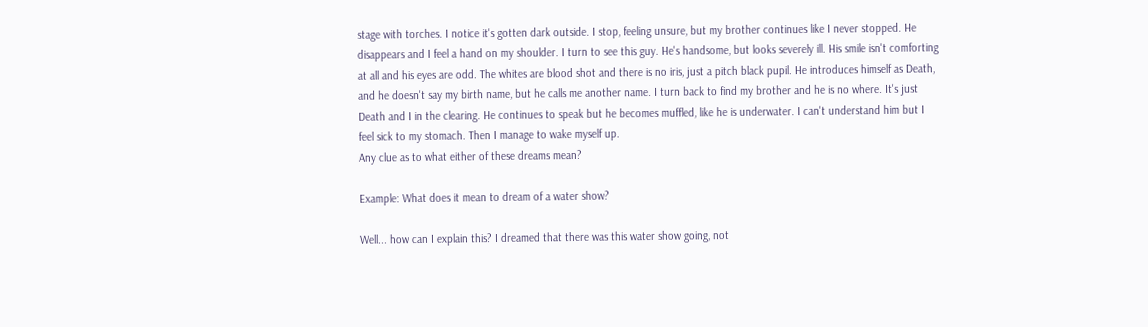stage with torches. I notice it's gotten dark outside. I stop, feeling unsure, but my brother continues like I never stopped. He disappears and I feel a hand on my shoulder. I turn to see this guy. He's handsome, but looks severely ill. His smile isn't comforting at all and his eyes are odd. The whites are blood shot and there is no iris, just a pitch black pupil. He introduces himself as Death, and he doesn't say my birth name, but he calls me another name. I turn back to find my brother and he is no where. It's just Death and I in the clearing. He continues to speak but he becomes muffled, like he is underwater. I can't understand him but I feel sick to my stomach. Then I manage to wake myself up.
Any clue as to what either of these dreams mean?

Example: What does it mean to dream of a water show?

Well... how can I explain this? I dreamed that there was this water show going, not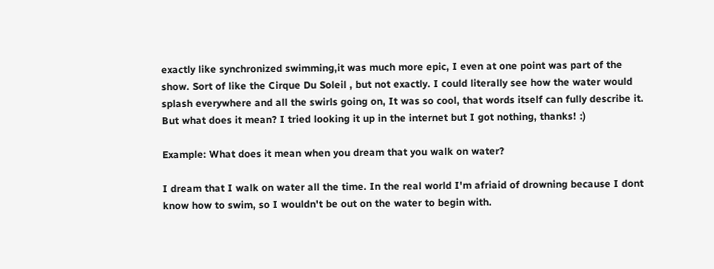exactly like synchronized swimming,it was much more epic, I even at one point was part of the show. Sort of like the Cirque Du Soleil , but not exactly. I could literally see how the water would splash everywhere and all the swirls going on, It was so cool, that words itself can fully describe it. But what does it mean? I tried looking it up in the internet but I got nothing, thanks! :)

Example: What does it mean when you dream that you walk on water?

I dream that I walk on water all the time. In the real world I'm afriaid of drowning because I dont know how to swim, so I wouldn't be out on the water to begin with.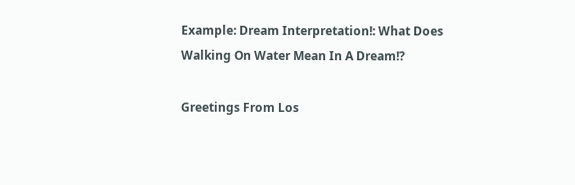Example: Dream Interpretation!: What Does Walking On Water Mean In A Dream!?

Greetings From Los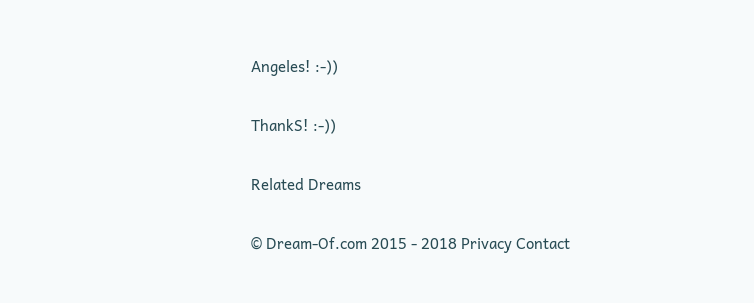Angeles! :-))

ThankS! :-))

Related Dreams

© Dream-Of.com 2015 - 2018 Privacy Contact